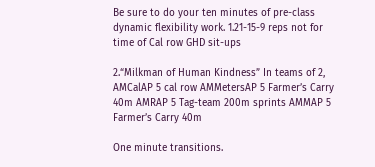Be sure to do your ten minutes of pre-class dynamic flexibility work. 1.21-15-9 reps not for time of Cal row GHD sit-ups

2.“Milkman of Human Kindness” In teams of 2, AMCalAP 5 cal row AMMetersAP 5 Farmer’s Carry 40m AMRAP 5 Tag-team 200m sprints AMMAP 5 Farmer’s Carry 40m

One minute transitions.